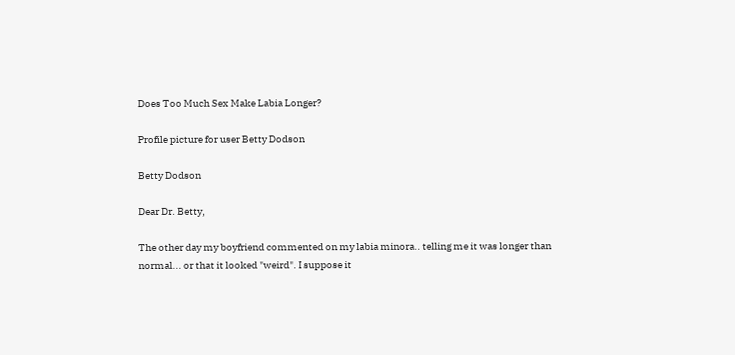Does Too Much Sex Make Labia Longer?

Profile picture for user Betty Dodson

Betty Dodson

Dear Dr. Betty,

The other day my boyfriend commented on my labia minora.. telling me it was longer than normal... or that it looked "weird". I suppose it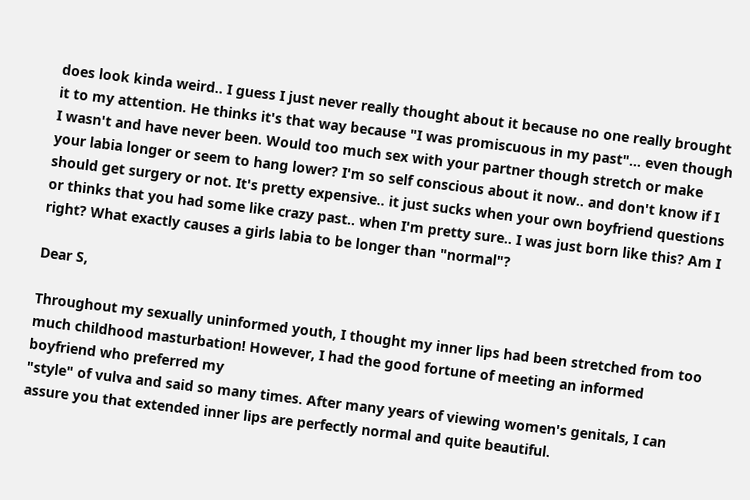does look kinda weird.. I guess I just never really thought about it because no one really brought it to my attention. He thinks it's that way because "I was promiscuous in my past"... even though I wasn't and have never been. Would too much sex with your partner though stretch or make your labia longer or seem to hang lower? I'm so self conscious about it now.. and don't know if I should get surgery or not. It's pretty expensive.. it just sucks when your own boyfriend questions or thinks that you had some like crazy past.. when I'm pretty sure.. I was just born like this? Am I right? What exactly causes a girls labia to be longer than "normal"?

Dear S,

Throughout my sexually uninformed youth, I thought my inner lips had been stretched from too much childhood masturbation! However, I had the good fortune of meeting an informed boyfriend who preferred my
"style" of vulva and said so many times. After many years of viewing women's genitals, I can assure you that extended inner lips are perfectly normal and quite beautiful.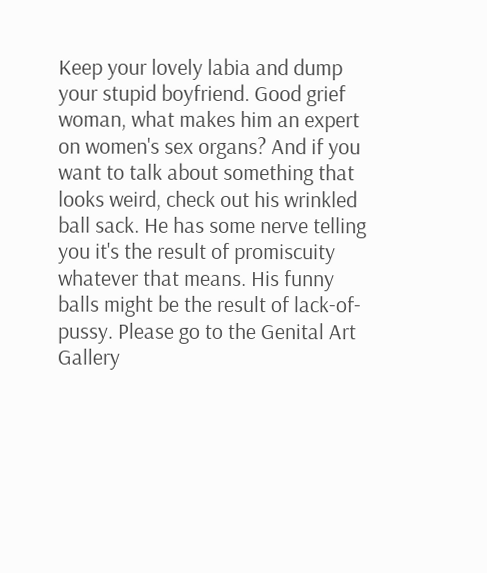Keep your lovely labia and dump your stupid boyfriend. Good grief woman, what makes him an expert on women's sex organs? And if you want to talk about something that looks weird, check out his wrinkled ball sack. He has some nerve telling you it's the result of promiscuity whatever that means. His funny balls might be the result of lack-of-pussy. Please go to the Genital Art Gallery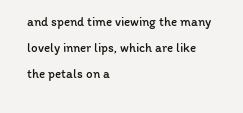and spend time viewing the many lovely inner lips, which are like the petals on a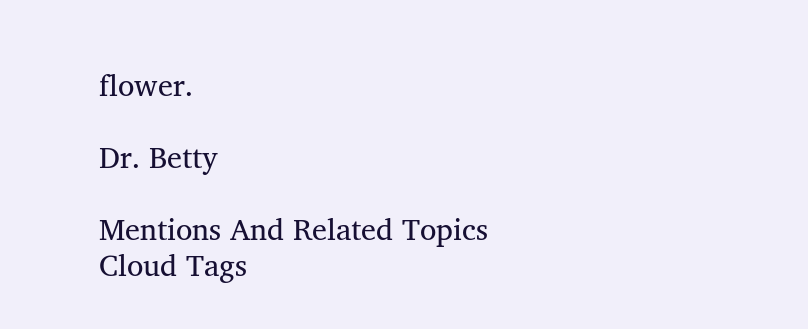flower.

Dr. Betty

Mentions And Related Topics
Cloud Tags